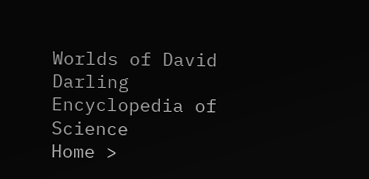Worlds of David Darling
Encyclopedia of Science
Home >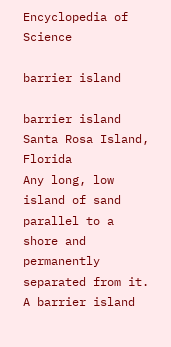Encyclopedia of Science

barrier island

barrier island
Santa Rosa Island, Florida
Any long, low island of sand parallel to a shore and permanently separated from it. A barrier island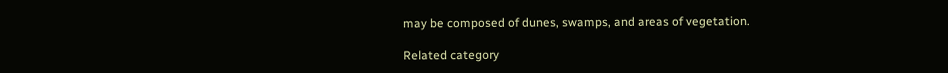may be composed of dunes, swamps, and areas of vegetation.

Related category